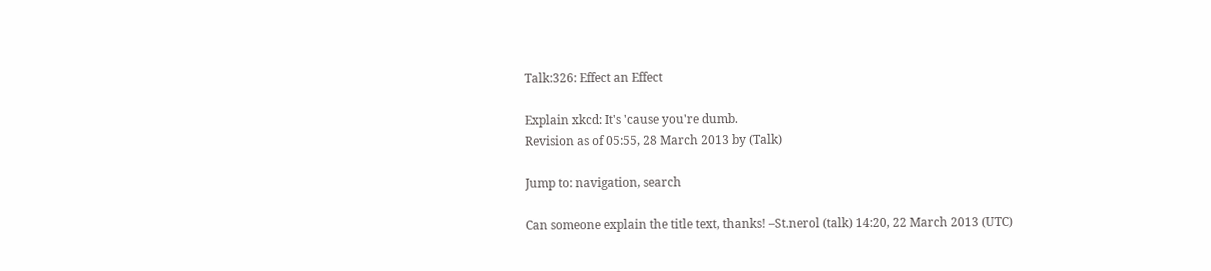Talk:326: Effect an Effect

Explain xkcd: It's 'cause you're dumb.
Revision as of 05:55, 28 March 2013 by (Talk)

Jump to: navigation, search

Can someone explain the title text, thanks! –St.nerol (talk) 14:20, 22 March 2013 (UTC)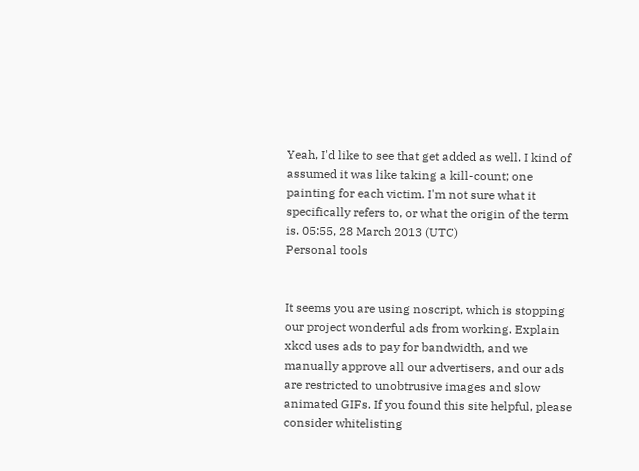Yeah, I'd like to see that get added as well. I kind of assumed it was like taking a kill-count; one painting for each victim. I'm not sure what it specifically refers to, or what the origin of the term is. 05:55, 28 March 2013 (UTC)
Personal tools


It seems you are using noscript, which is stopping our project wonderful ads from working. Explain xkcd uses ads to pay for bandwidth, and we manually approve all our advertisers, and our ads are restricted to unobtrusive images and slow animated GIFs. If you found this site helpful, please consider whitelisting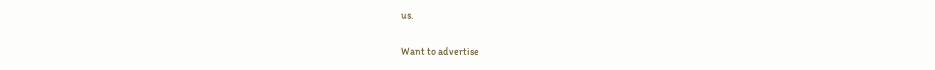us.

Want to advertise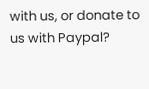with us, or donate to us with Paypal?